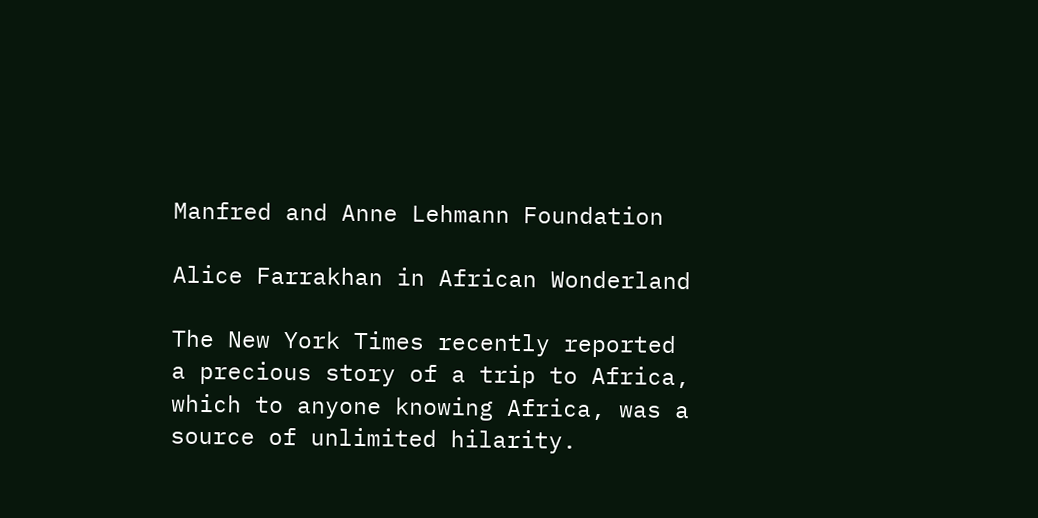Manfred and Anne Lehmann Foundation

Alice Farrakhan in African Wonderland

The New York Times recently reported a precious story of a trip to Africa, which to anyone knowing Africa, was a source of unlimited hilarity.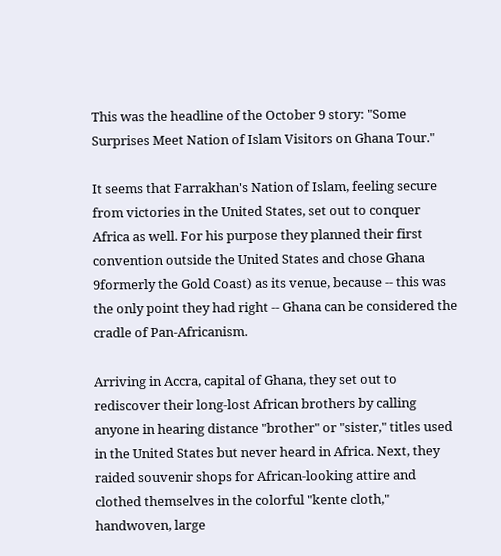This was the headline of the October 9 story: "Some Surprises Meet Nation of Islam Visitors on Ghana Tour."

It seems that Farrakhan's Nation of Islam, feeling secure from victories in the United States, set out to conquer Africa as well. For his purpose they planned their first convention outside the United States and chose Ghana 9formerly the Gold Coast) as its venue, because -- this was the only point they had right -- Ghana can be considered the cradle of Pan-Africanism.

Arriving in Accra, capital of Ghana, they set out to rediscover their long-lost African brothers by calling anyone in hearing distance "brother" or "sister," titles used in the United States but never heard in Africa. Next, they raided souvenir shops for African-looking attire and clothed themselves in the colorful "kente cloth," handwoven, large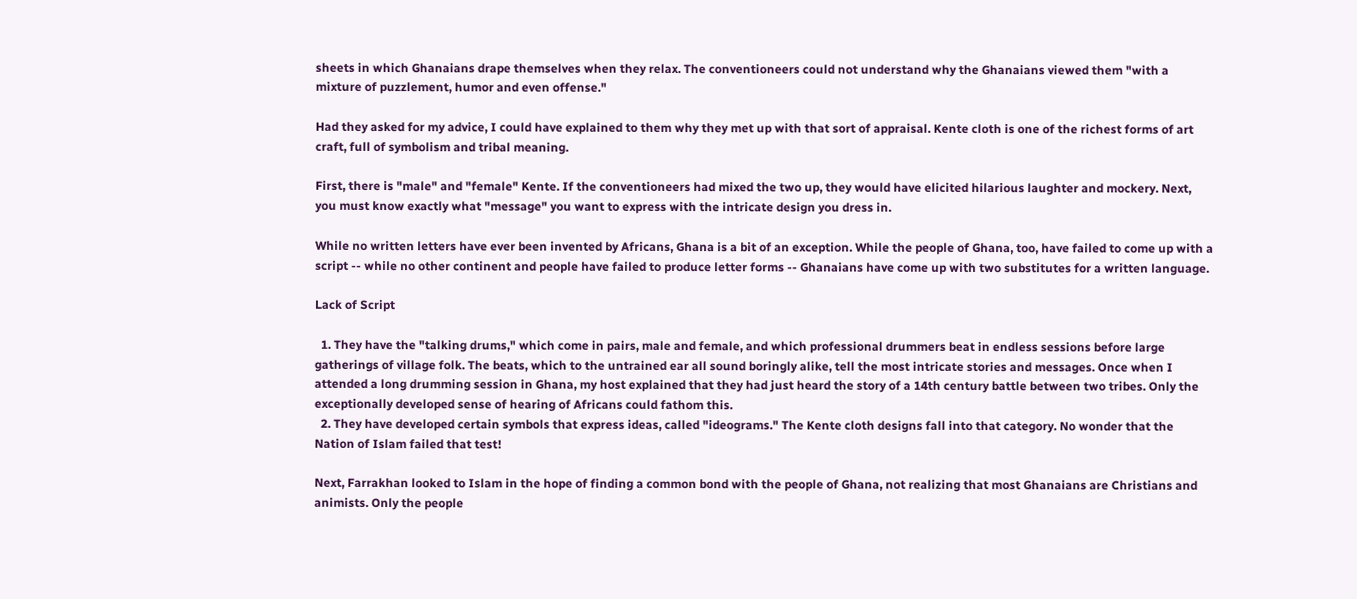sheets in which Ghanaians drape themselves when they relax. The conventioneers could not understand why the Ghanaians viewed them "with a mixture of puzzlement, humor and even offense."

Had they asked for my advice, I could have explained to them why they met up with that sort of appraisal. Kente cloth is one of the richest forms of art craft, full of symbolism and tribal meaning.

First, there is "male" and "female" Kente. If the conventioneers had mixed the two up, they would have elicited hilarious laughter and mockery. Next, you must know exactly what "message" you want to express with the intricate design you dress in.

While no written letters have ever been invented by Africans, Ghana is a bit of an exception. While the people of Ghana, too, have failed to come up with a script -- while no other continent and people have failed to produce letter forms -- Ghanaians have come up with two substitutes for a written language.

Lack of Script

  1. They have the "talking drums," which come in pairs, male and female, and which professional drummers beat in endless sessions before large gatherings of village folk. The beats, which to the untrained ear all sound boringly alike, tell the most intricate stories and messages. Once when I attended a long drumming session in Ghana, my host explained that they had just heard the story of a 14th century battle between two tribes. Only the exceptionally developed sense of hearing of Africans could fathom this.
  2. They have developed certain symbols that express ideas, called "ideograms." The Kente cloth designs fall into that category. No wonder that the Nation of Islam failed that test!

Next, Farrakhan looked to Islam in the hope of finding a common bond with the people of Ghana, not realizing that most Ghanaians are Christians and animists. Only the people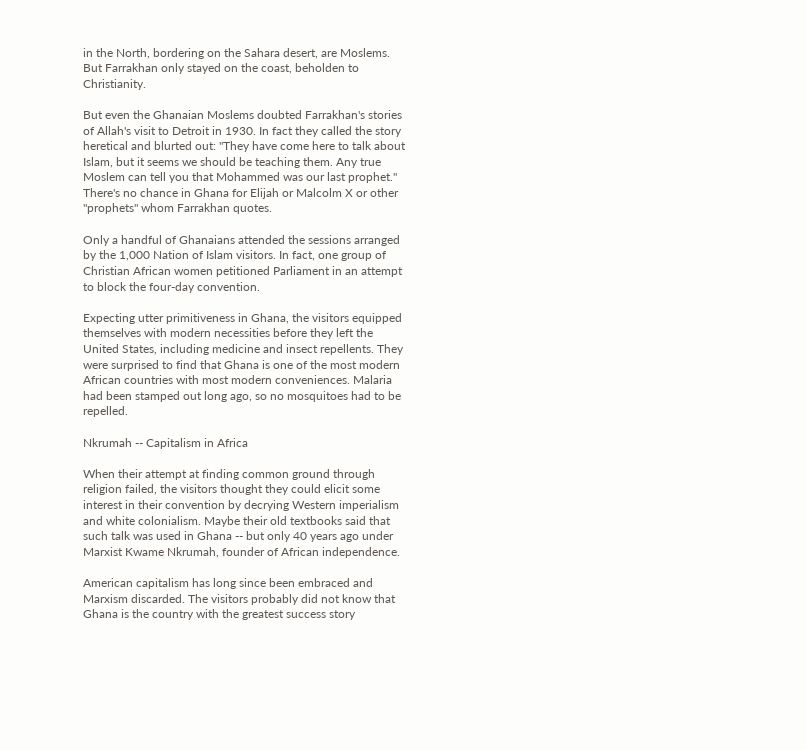in the North, bordering on the Sahara desert, are Moslems. But Farrakhan only stayed on the coast, beholden to Christianity.

But even the Ghanaian Moslems doubted Farrakhan's stories of Allah's visit to Detroit in 1930. In fact they called the story heretical and blurted out: "They have come here to talk about Islam, but it seems we should be teaching them. Any true Moslem can tell you that Mohammed was our last prophet." There's no chance in Ghana for Elijah or Malcolm X or other "prophets" whom Farrakhan quotes.

Only a handful of Ghanaians attended the sessions arranged by the 1,000 Nation of Islam visitors. In fact, one group of Christian African women petitioned Parliament in an attempt to block the four-day convention.

Expecting utter primitiveness in Ghana, the visitors equipped themselves with modern necessities before they left the United States, including medicine and insect repellents. They were surprised to find that Ghana is one of the most modern African countries with most modern conveniences. Malaria had been stamped out long ago, so no mosquitoes had to be repelled.

Nkrumah -- Capitalism in Africa

When their attempt at finding common ground through religion failed, the visitors thought they could elicit some interest in their convention by decrying Western imperialism and white colonialism. Maybe their old textbooks said that such talk was used in Ghana -- but only 40 years ago under Marxist Kwame Nkrumah, founder of African independence.

American capitalism has long since been embraced and Marxism discarded. The visitors probably did not know that Ghana is the country with the greatest success story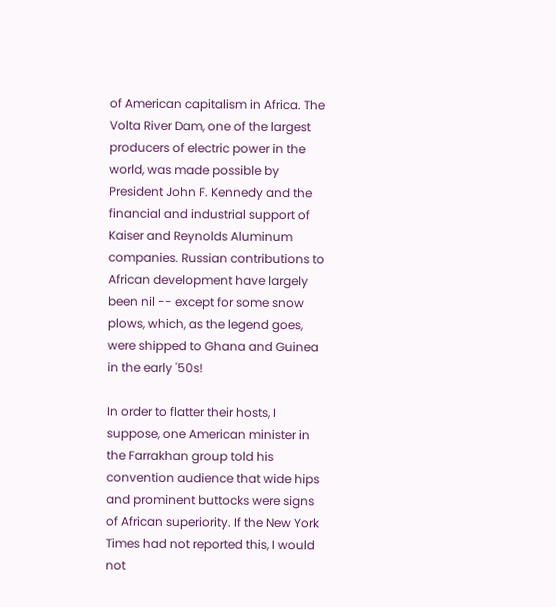of American capitalism in Africa. The Volta River Dam, one of the largest producers of electric power in the world, was made possible by President John F. Kennedy and the financial and industrial support of Kaiser and Reynolds Aluminum companies. Russian contributions to African development have largely been nil -- except for some snow plows, which, as the legend goes, were shipped to Ghana and Guinea in the early '50s!

In order to flatter their hosts, I suppose, one American minister in the Farrakhan group told his convention audience that wide hips and prominent buttocks were signs of African superiority. If the New York Times had not reported this, I would not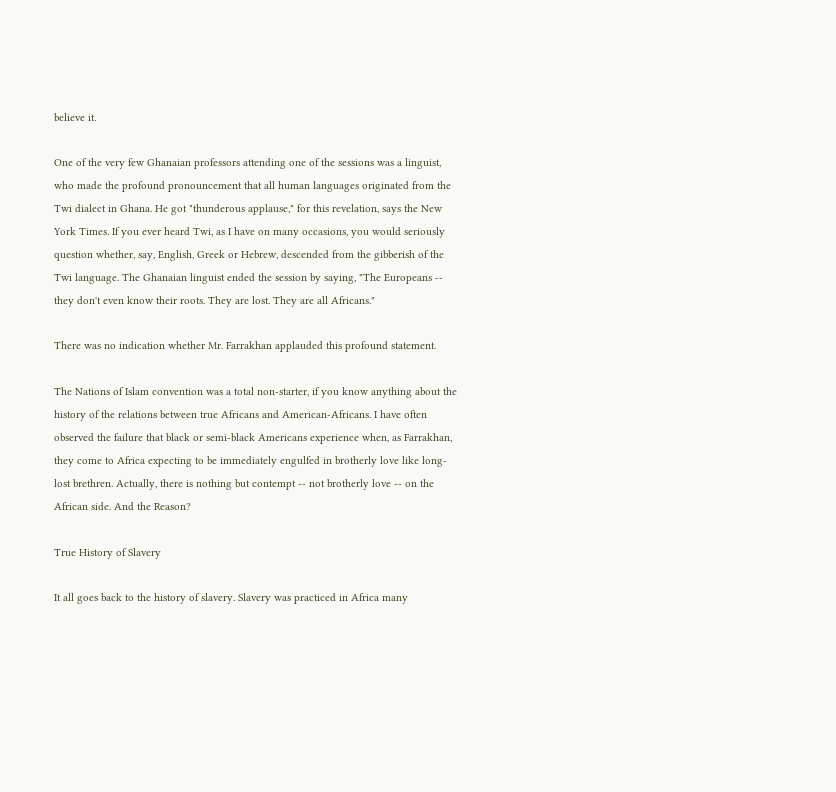believe it.

One of the very few Ghanaian professors attending one of the sessions was a linguist, who made the profound pronouncement that all human languages originated from the Twi dialect in Ghana. He got "thunderous applause," for this revelation, says the New York Times. If you ever heard Twi, as I have on many occasions, you would seriously question whether, say, English, Greek or Hebrew, descended from the gibberish of the Twi language. The Ghanaian linguist ended the session by saying, "The Europeans -- they don't even know their roots. They are lost. They are all Africans."

There was no indication whether Mr. Farrakhan applauded this profound statement.

The Nations of Islam convention was a total non-starter, if you know anything about the history of the relations between true Africans and American-Africans. I have often observed the failure that black or semi-black Americans experience when, as Farrakhan, they come to Africa expecting to be immediately engulfed in brotherly love like long-lost brethren. Actually, there is nothing but contempt -- not brotherly love -- on the African side. And the Reason?

True History of Slavery

It all goes back to the history of slavery. Slavery was practiced in Africa many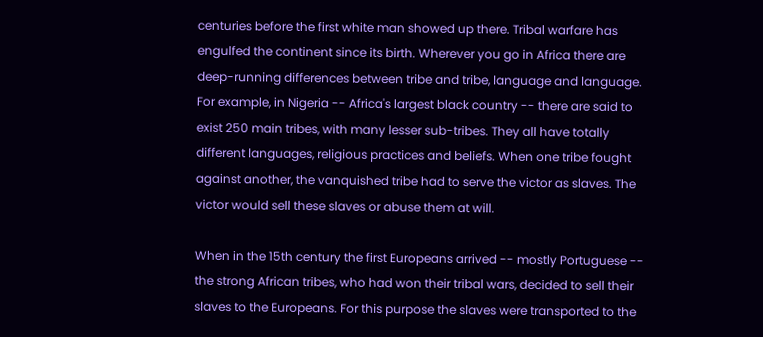centuries before the first white man showed up there. Tribal warfare has engulfed the continent since its birth. Wherever you go in Africa there are deep-running differences between tribe and tribe, language and language. For example, in Nigeria -- Africa's largest black country -- there are said to exist 250 main tribes, with many lesser sub-tribes. They all have totally different languages, religious practices and beliefs. When one tribe fought against another, the vanquished tribe had to serve the victor as slaves. The victor would sell these slaves or abuse them at will.

When in the 15th century the first Europeans arrived -- mostly Portuguese -- the strong African tribes, who had won their tribal wars, decided to sell their slaves to the Europeans. For this purpose the slaves were transported to the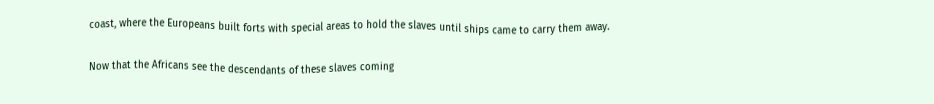coast, where the Europeans built forts with special areas to hold the slaves until ships came to carry them away.

Now that the Africans see the descendants of these slaves coming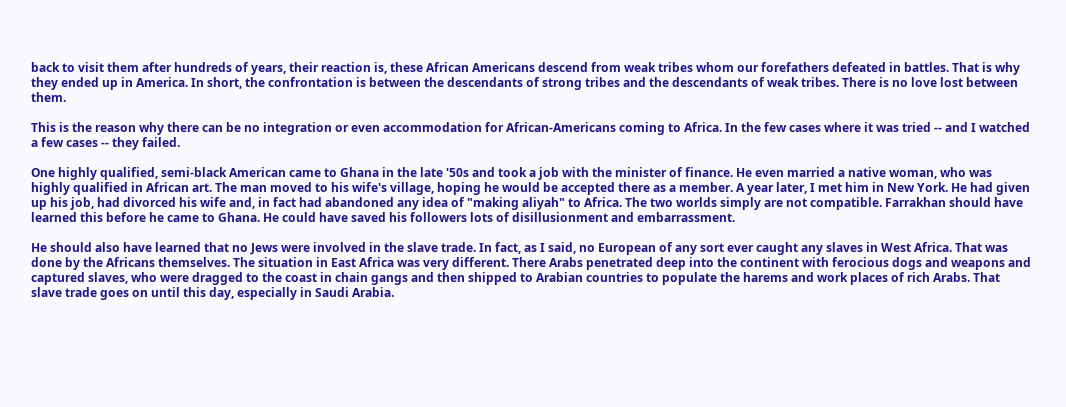back to visit them after hundreds of years, their reaction is, these African Americans descend from weak tribes whom our forefathers defeated in battles. That is why they ended up in America. In short, the confrontation is between the descendants of strong tribes and the descendants of weak tribes. There is no love lost between them.

This is the reason why there can be no integration or even accommodation for African-Americans coming to Africa. In the few cases where it was tried -- and I watched a few cases -- they failed.

One highly qualified, semi-black American came to Ghana in the late '50s and took a job with the minister of finance. He even married a native woman, who was highly qualified in African art. The man moved to his wife's village, hoping he would be accepted there as a member. A year later, I met him in New York. He had given up his job, had divorced his wife and, in fact had abandoned any idea of "making aliyah" to Africa. The two worlds simply are not compatible. Farrakhan should have learned this before he came to Ghana. He could have saved his followers lots of disillusionment and embarrassment.

He should also have learned that no Jews were involved in the slave trade. In fact, as I said, no European of any sort ever caught any slaves in West Africa. That was done by the Africans themselves. The situation in East Africa was very different. There Arabs penetrated deep into the continent with ferocious dogs and weapons and captured slaves, who were dragged to the coast in chain gangs and then shipped to Arabian countries to populate the harems and work places of rich Arabs. That slave trade goes on until this day, especially in Saudi Arabia.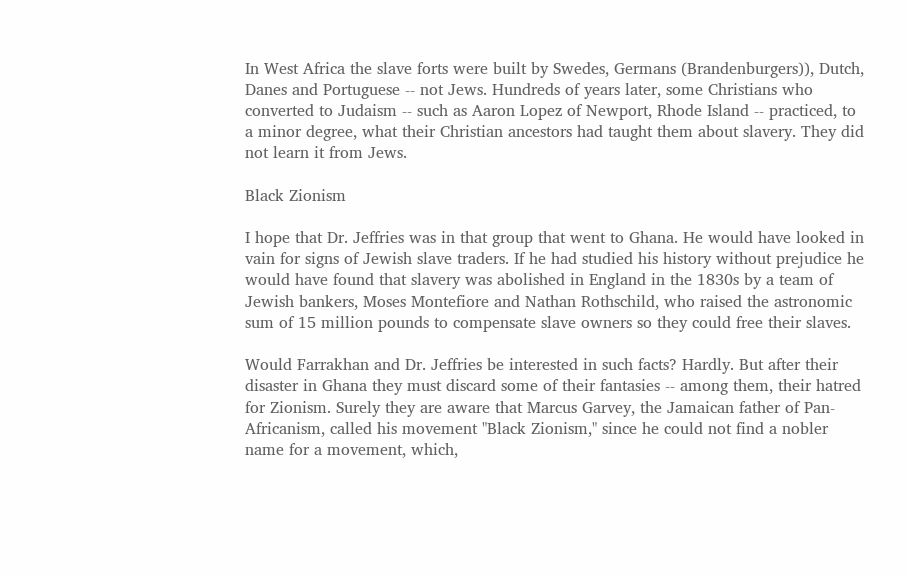In West Africa the slave forts were built by Swedes, Germans (Brandenburgers)), Dutch, Danes and Portuguese -- not Jews. Hundreds of years later, some Christians who converted to Judaism -- such as Aaron Lopez of Newport, Rhode Island -- practiced, to a minor degree, what their Christian ancestors had taught them about slavery. They did not learn it from Jews.

Black Zionism

I hope that Dr. Jeffries was in that group that went to Ghana. He would have looked in vain for signs of Jewish slave traders. If he had studied his history without prejudice he would have found that slavery was abolished in England in the 1830s by a team of Jewish bankers, Moses Montefiore and Nathan Rothschild, who raised the astronomic sum of 15 million pounds to compensate slave owners so they could free their slaves.

Would Farrakhan and Dr. Jeffries be interested in such facts? Hardly. But after their disaster in Ghana they must discard some of their fantasies -- among them, their hatred for Zionism. Surely they are aware that Marcus Garvey, the Jamaican father of Pan-Africanism, called his movement "Black Zionism," since he could not find a nobler name for a movement, which,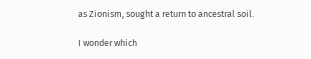as Zionism, sought a return to ancestral soil.

I wonder which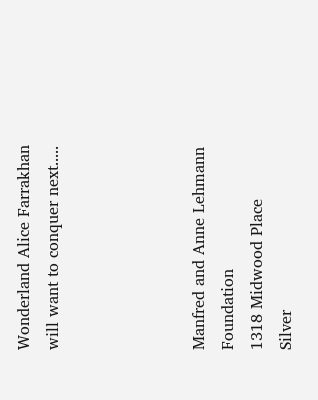Wonderland Alice Farrakhan will want to conquer next.....




Manfred and Anne Lehmann Foundation
1318 Midwood Place
Silver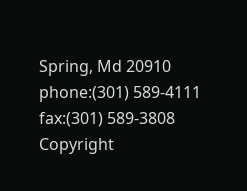Spring, Md 20910
phone:(301) 589-4111   fax:(301) 589-3808
Copyright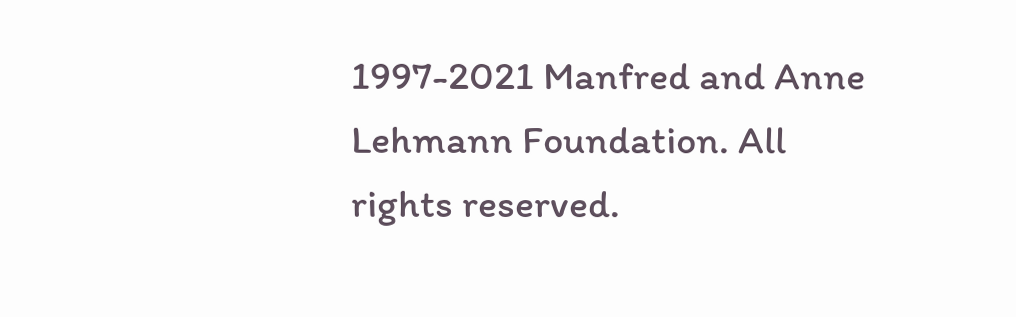1997-2021 Manfred and Anne Lehmann Foundation. All rights reserved.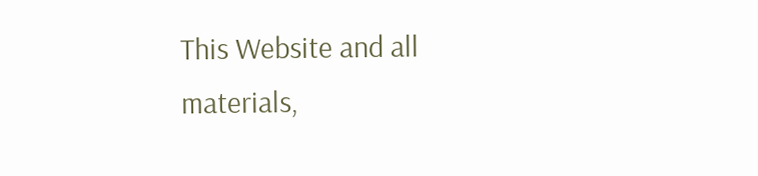This Website and all materials,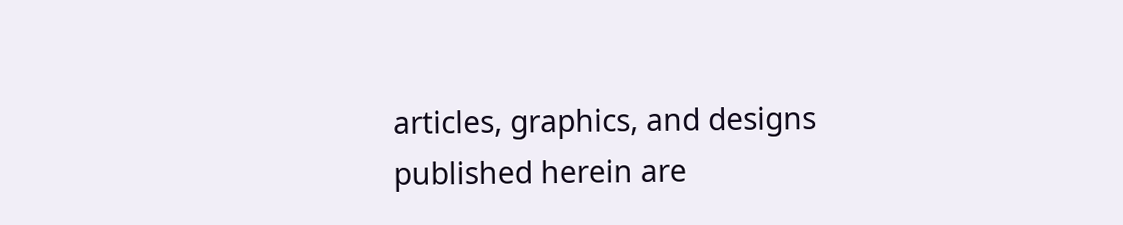articles, graphics, and designs published herein are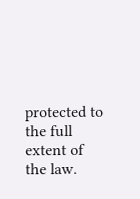protected to the full extent of the law.